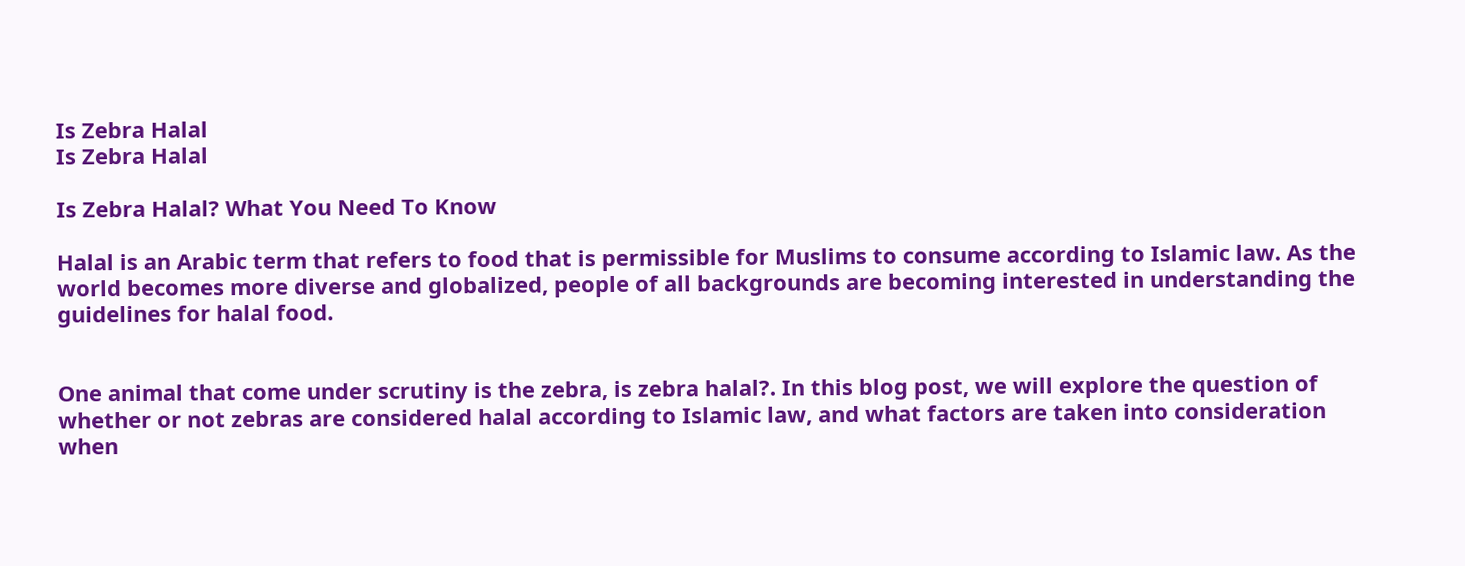Is Zebra Halal
Is Zebra Halal

Is Zebra Halal? What You Need To Know

Halal is an Arabic term that refers to food that is permissible for Muslims to consume according to Islamic law. As the world becomes more diverse and globalized, people of all backgrounds are becoming interested in understanding the guidelines for halal food.


One animal that come under scrutiny is the zebra, is zebra halal?. In this blog post, we will explore the question of whether or not zebras are considered halal according to Islamic law, and what factors are taken into consideration when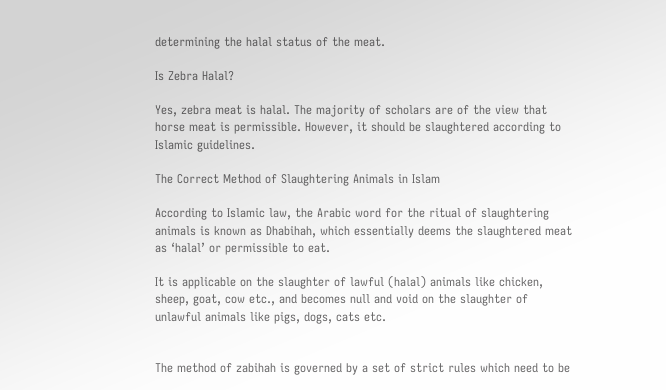determining the halal status of the meat.

Is Zebra Halal?

Yes, zebra meat is halal. The majority of scholars are of the view that horse meat is permissible. However, it should be slaughtered according to Islamic guidelines.

The Correct Method of Slaughtering Animals in Islam

According to Islamic law, the Arabic word for the ritual of slaughtering animals is known as Dhabihah, which essentially deems the slaughtered meat as ‘halal’ or permissible to eat.

It is applicable on the slaughter of lawful (halal) animals like chicken, sheep, goat, cow etc., and becomes null and void on the slaughter of unlawful animals like pigs, dogs, cats etc.


The method of zabihah is governed by a set of strict rules which need to be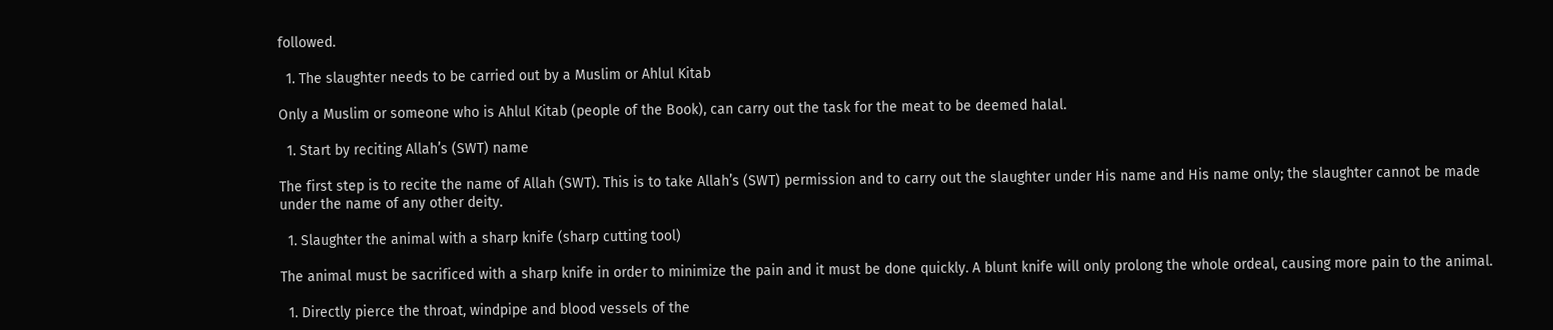followed.

  1. The slaughter needs to be carried out by a Muslim or Ahlul Kitab

Only a Muslim or someone who is Ahlul Kitab (people of the Book), can carry out the task for the meat to be deemed halal.

  1. Start by reciting Allah’s (SWT) name

The first step is to recite the name of Allah (SWT). This is to take Allah’s (SWT) permission and to carry out the slaughter under His name and His name only; the slaughter cannot be made under the name of any other deity.

  1. Slaughter the animal with a sharp knife (sharp cutting tool)

The animal must be sacrificed with a sharp knife in order to minimize the pain and it must be done quickly. A blunt knife will only prolong the whole ordeal, causing more pain to the animal.

  1. Directly pierce the throat, windpipe and blood vessels of the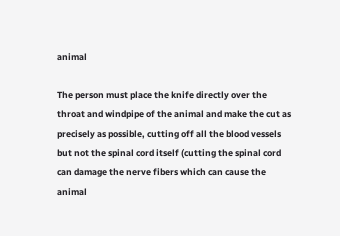animal

The person must place the knife directly over the throat and windpipe of the animal and make the cut as precisely as possible, cutting off all the blood vessels but not the spinal cord itself (cutting the spinal cord can damage the nerve fibers which can cause the animal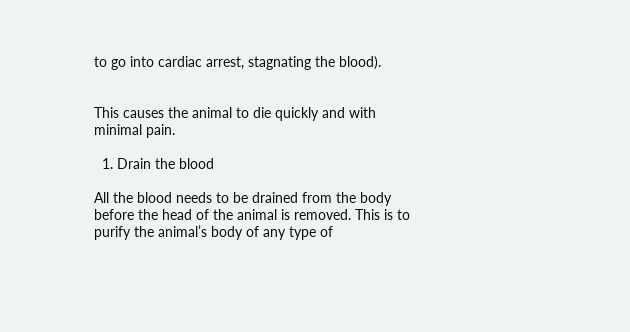to go into cardiac arrest, stagnating the blood).


This causes the animal to die quickly and with minimal pain.

  1. Drain the blood

All the blood needs to be drained from the body before the head of the animal is removed. This is to purify the animal’s body of any type of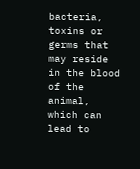bacteria, toxins or germs that may reside in the blood of the animal, which can lead to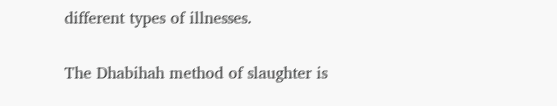different types of illnesses.

The Dhabihah method of slaughter is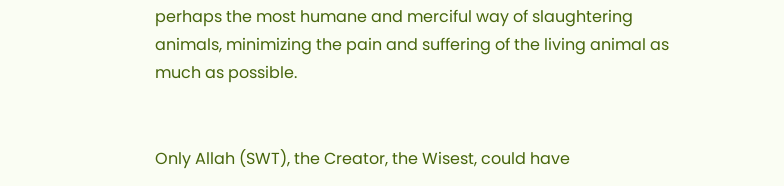perhaps the most humane and merciful way of slaughtering animals, minimizing the pain and suffering of the living animal as much as possible.


Only Allah (SWT), the Creator, the Wisest, could have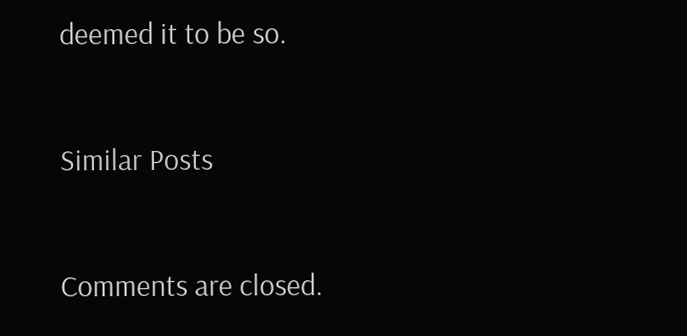deemed it to be so.


Similar Posts


Comments are closed.